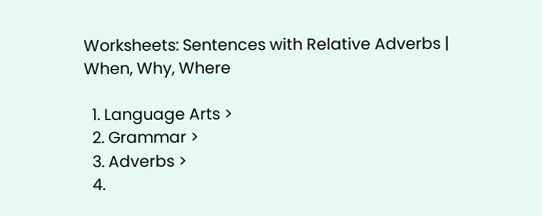Worksheets: Sentences with Relative Adverbs | When, Why, Where

  1. Language Arts >
  2. Grammar >
  3. Adverbs >
  4.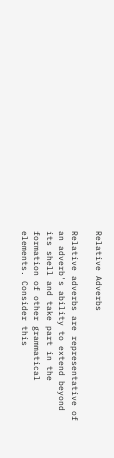Relative Adverbs

Relative adverbs are representative of an adverb's ability to extend beyond its shell and take part in the formation of other grammatical elements. Consider this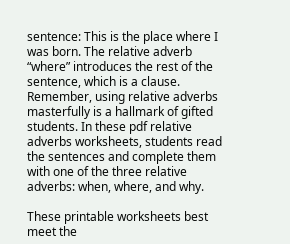sentence: This is the place where I was born. The relative adverb “where” introduces the rest of the sentence, which is a clause. Remember, using relative adverbs masterfully is a hallmark of gifted students. In these pdf relative adverbs worksheets, students read the sentences and complete them with one of the three relative adverbs: when, where, and why.

These printable worksheets best meet the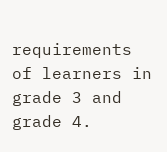requirements of learners in grade 3 and grade 4.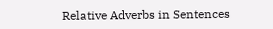Relative Adverbs in Sentences